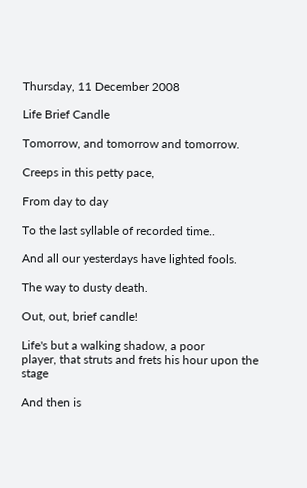Thursday, 11 December 2008

Life Brief Candle

Tomorrow, and tomorrow and tomorrow.

Creeps in this petty pace,

From day to day

To the last syllable of recorded time..

And all our yesterdays have lighted fools.

The way to dusty death.

Out, out, brief candle!

Life's but a walking shadow, a poor
player, that struts and frets his hour upon the stage

And then is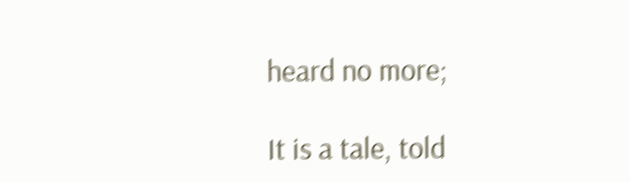heard no more;

It is a tale, told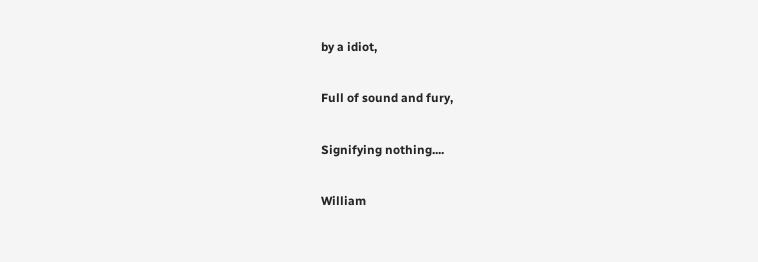by a idiot,

Full of sound and fury,

Signifying nothing....

William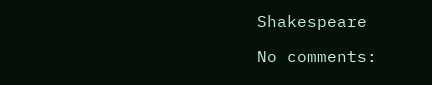Shakespeare

No comments: